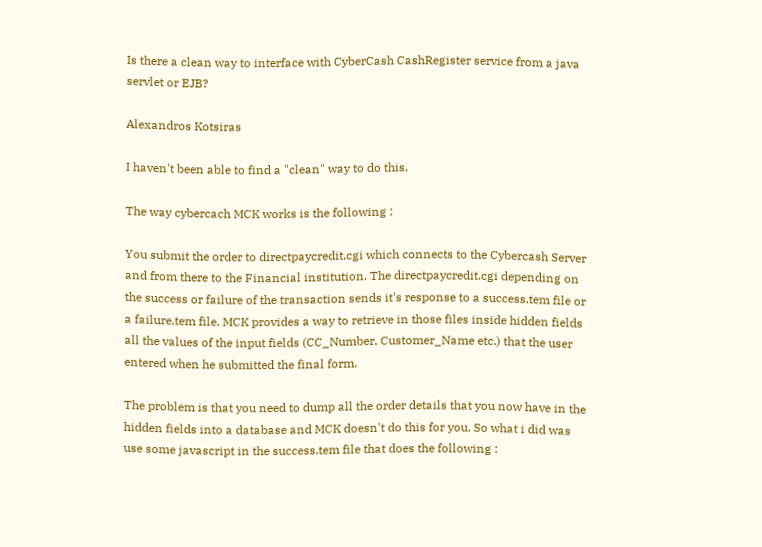Is there a clean way to interface with CyberCash CashRegister service from a java servlet or EJB?

Alexandros Kotsiras

I haven't been able to find a "clean" way to do this.

The way cybercach MCK works is the following :

You submit the order to directpaycredit.cgi which connects to the Cybercash Server and from there to the Financial institution. The directpaycredit.cgi depending on the success or failure of the transaction sends it's response to a success.tem file or a failure.tem file. MCK provides a way to retrieve in those files inside hidden fields all the values of the input fields (CC_Number, Customer_Name etc.) that the user entered when he submitted the final form.

The problem is that you need to dump all the order details that you now have in the hidden fields into a database and MCK doesn't do this for you. So what i did was use some javascript in the success.tem file that does the following :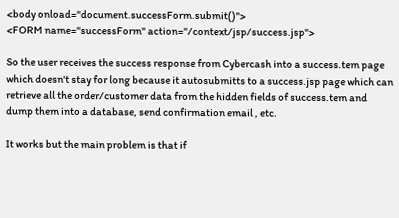<body onload="document.successForm.submit()">
<FORM name="successForm" action="/context/jsp/success.jsp">

So the user receives the success response from Cybercash into a success.tem page which doesn't stay for long because it autosubmitts to a success.jsp page which can retrieve all the order/customer data from the hidden fields of success.tem and dump them into a database, send confirmation email , etc.

It works but the main problem is that if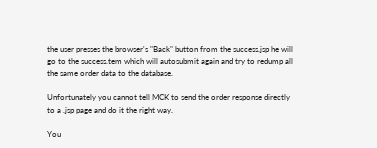the user presses the browser's "Back" button from the success.jsp he will go to the success.tem which will autosubmit again and try to redump all the same order data to the database.

Unfortunately you cannot tell MCK to send the order response directly to a .jsp page and do it the right way.

You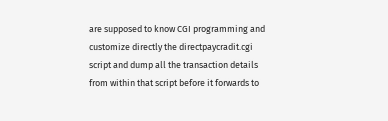are supposed to know CGI programming and customize directly the directpaycradit.cgi script and dump all the transaction details from within that script before it forwards to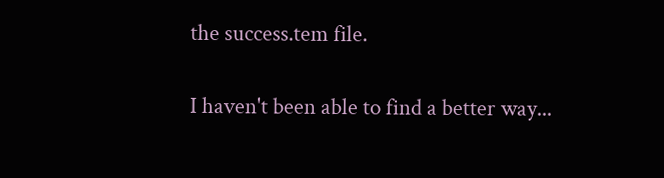the success.tem file.

I haven't been able to find a better way...